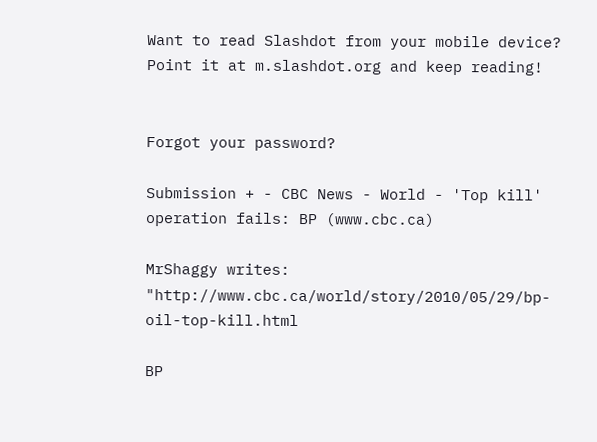Want to read Slashdot from your mobile device? Point it at m.slashdot.org and keep reading!


Forgot your password?

Submission + - CBC News - World - 'Top kill' operation fails: BP (www.cbc.ca)

MrShaggy writes: "http://www.cbc.ca/world/story/2010/05/29/bp-oil-top-kill.html

BP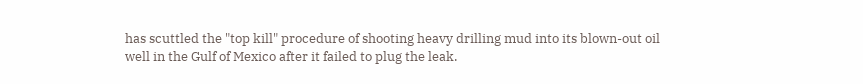has scuttled the "top kill" procedure of shooting heavy drilling mud into its blown-out oil well in the Gulf of Mexico after it failed to plug the leak.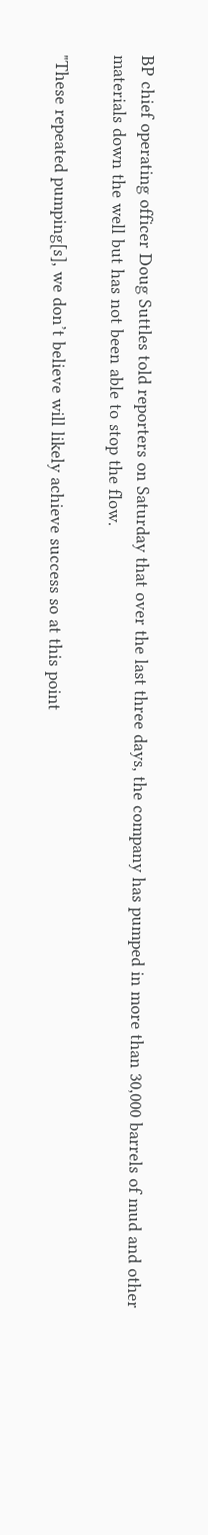BP chief operating officer Doug Suttles told reporters on Saturday that over the last three days, the company has pumped in more than 30,000 barrels of mud and other materials down the well but has not been able to stop the flow.

"These repeated pumping[s], we don’t believe will likely achieve success so at this point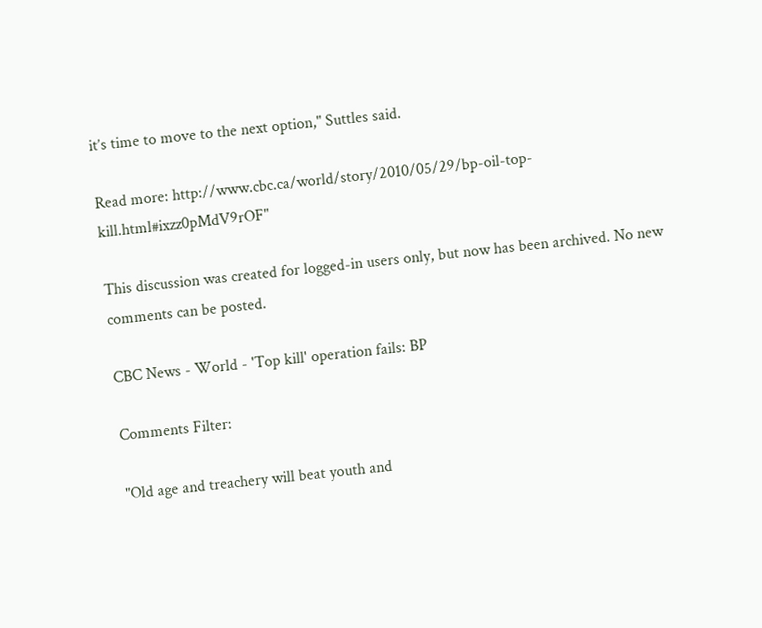it’s time to move to the next option," Suttles said.

Read more: http://www.cbc.ca/world/story/2010/05/29/bp-oil-top-kill.html#ixzz0pMdV9rOF"

This discussion was created for logged-in users only, but now has been archived. No new comments can be posted.

CBC News - World - 'Top kill' operation fails: BP

Comments Filter:

"Old age and treachery will beat youth and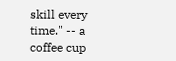skill every time." -- a coffee cup